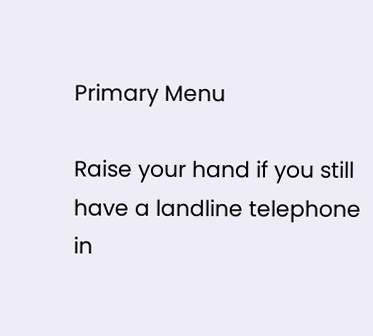Primary Menu

Raise your hand if you still have a landline telephone in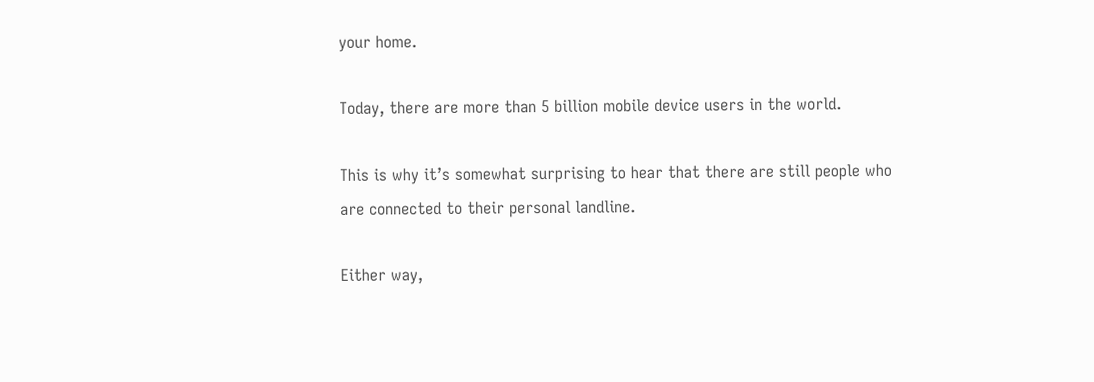your home.

Today, there are more than 5 billion mobile device users in the world.

This is why it’s somewhat surprising to hear that there are still people who are connected to their personal landline.

Either way,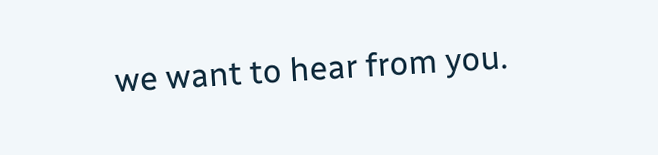we want to hear from you.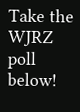Take the WJRZ poll below!